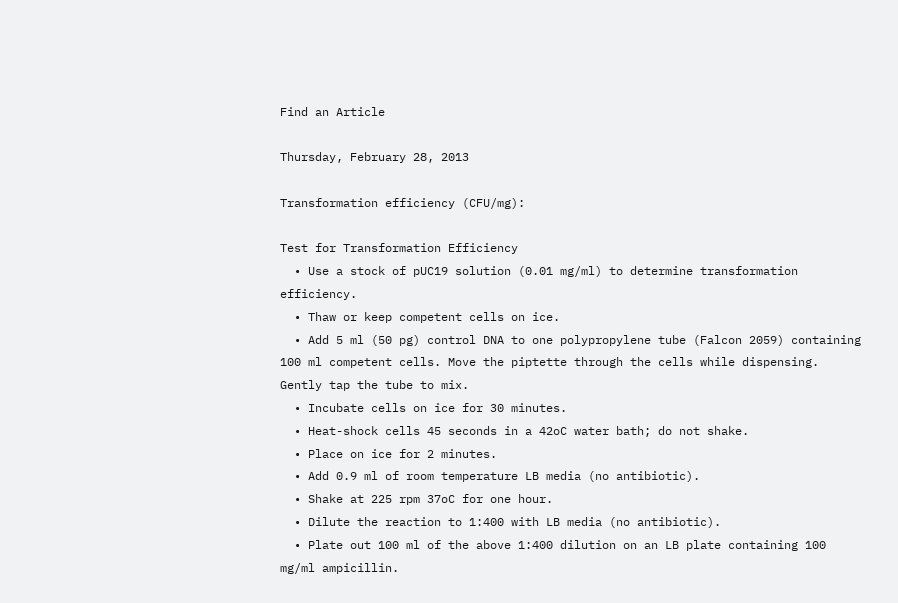Find an Article

Thursday, February 28, 2013

Transformation efficiency (CFU/mg):

Test for Transformation Efficiency
  • Use a stock of pUC19 solution (0.01 mg/ml) to determine transformation efficiency.
  • Thaw or keep competent cells on ice.
  • Add 5 ml (50 pg) control DNA to one polypropylene tube (Falcon 2059) containing 100 ml competent cells. Move the piptette through the cells while dispensing. Gently tap the tube to mix.
  • Incubate cells on ice for 30 minutes.
  • Heat-shock cells 45 seconds in a 42oC water bath; do not shake.
  • Place on ice for 2 minutes.
  • Add 0.9 ml of room temperature LB media (no antibiotic).
  • Shake at 225 rpm 37oC for one hour.
  • Dilute the reaction to 1:400 with LB media (no antibiotic).
  • Plate out 100 ml of the above 1:400 dilution on an LB plate containing 100 mg/ml ampicillin.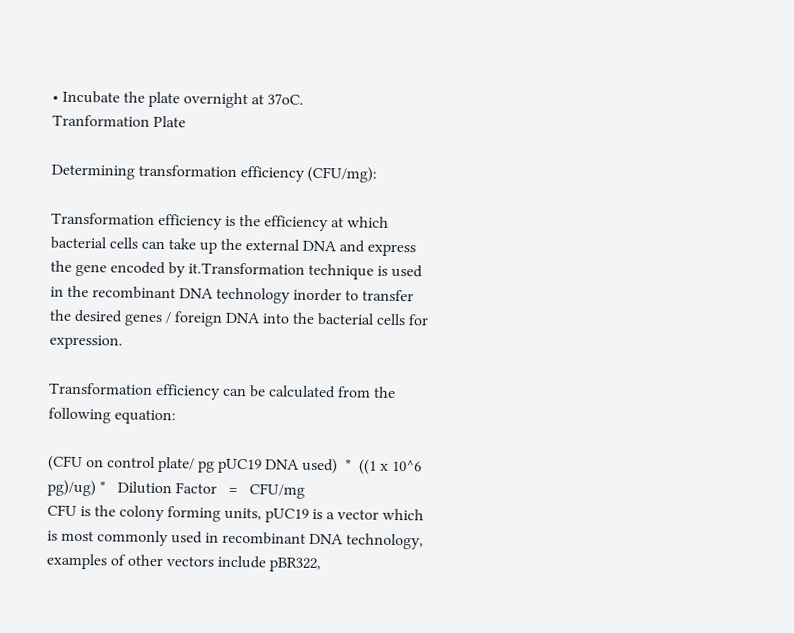• Incubate the plate overnight at 37oC.
Tranformation Plate

Determining transformation efficiency (CFU/mg):

Transformation efficiency is the efficiency at which bacterial cells can take up the external DNA and express the gene encoded by it.Transformation technique is used in the recombinant DNA technology inorder to transfer the desired genes / foreign DNA into the bacterial cells for expression.

Transformation efficiency can be calculated from the following equation:

(CFU on control plate/ pg pUC19 DNA used)  *  ((1 x 10^6 pg)/ug) *   Dilution Factor   =   CFU/mg
CFU is the colony forming units, pUC19 is a vector which is most commonly used in recombinant DNA technology, examples of other vectors include pBR322,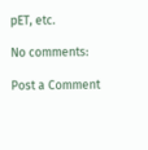pET, etc.

No comments:

Post a Comment